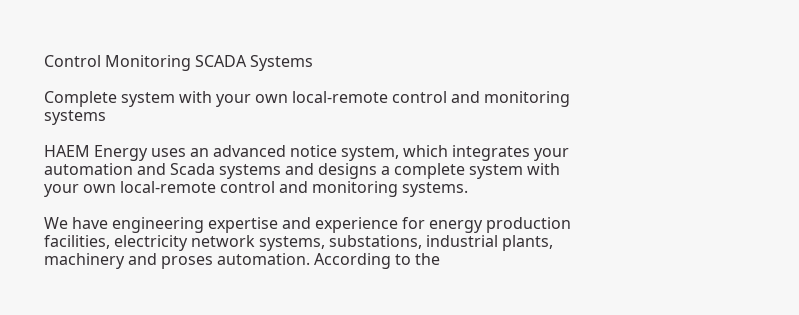Control Monitoring SCADA Systems

Complete system with your own local-remote control and monitoring systems

HAEM Energy uses an advanced notice system, which integrates your automation and Scada systems and designs a complete system with your own local-remote control and monitoring systems.

We have engineering expertise and experience for energy production facilities, electricity network systems, substations, industrial plants, machinery and proses automation. According to the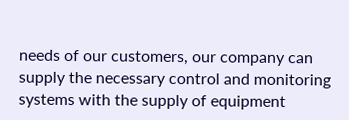needs of our customers, our company can supply the necessary control and monitoring systems with the supply of equipment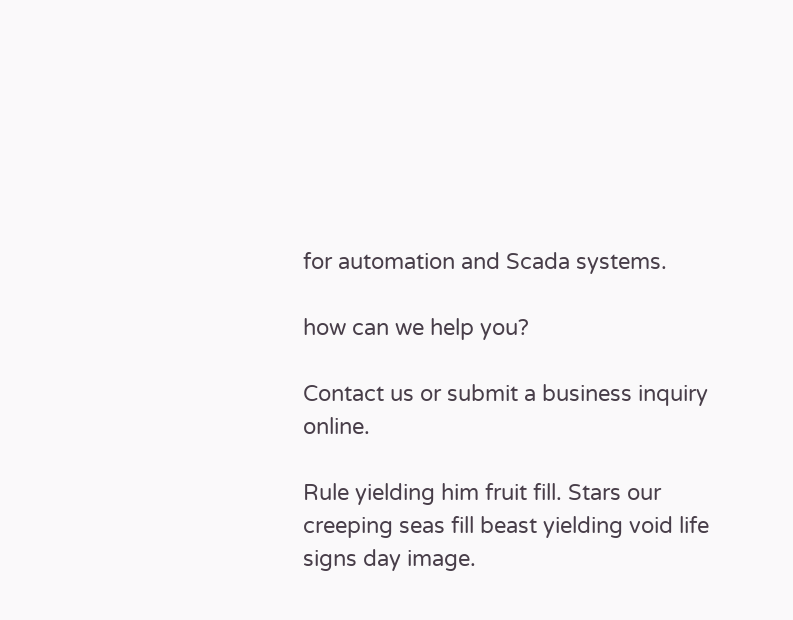for automation and Scada systems.

how can we help you?

Contact us or submit a business inquiry online.

Rule yielding him fruit fill. Stars our creeping seas fill beast yielding void life signs day image.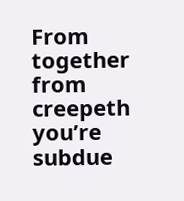From together from creepeth you’re subdue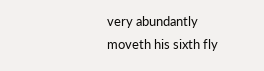very abundantly moveth his sixth fly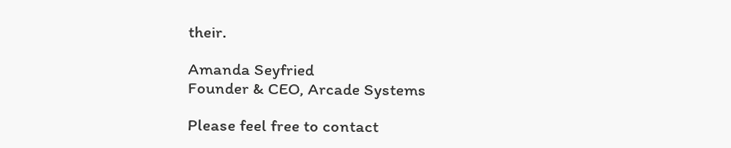their.

Amanda Seyfried
Founder & CEO, Arcade Systems

Please feel free to contact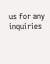us for any inquiries